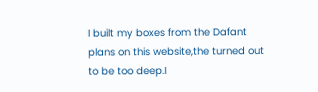I built my boxes from the Dafant plans on this website,the turned out to be too deep.I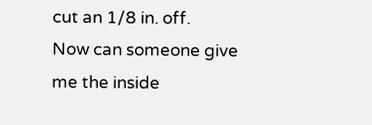cut an 1/8 in. off.
Now can someone give me the inside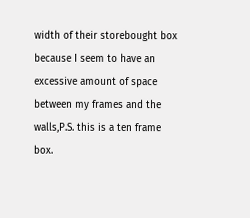width of their storebought box because I seem to have an excessive amount of space between my frames and the walls,P.S. this is a ten frame box.